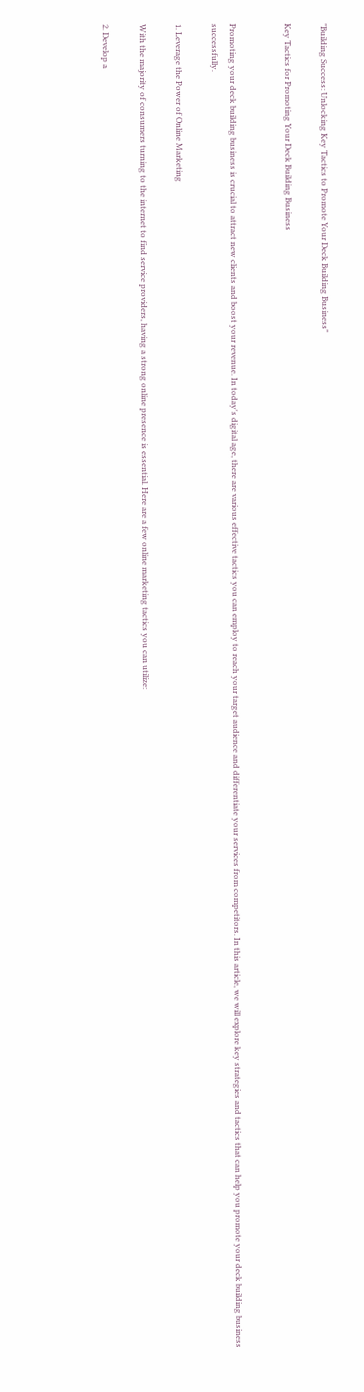"Building Success: Unlocking Key Tactics to Promote Your Deck Building Business"

Key Tactics for Promoting Your Deck Building Business


Promoting your deck building business is crucial to attract new clients and boost your revenue. In today's digital age, there are various effective tactics you can employ to reach your target audience and differentiate your services from competitors. In this article, we will explore key strategies and tactics that can help you promote your deck building business successfully.

1. Leverage the Power of Online Marketing

With the majority of consumers turning to the internet to find service providers, having a strong online presence is essential. Here are a few online marketing tactics you can utilize:

2. Develop a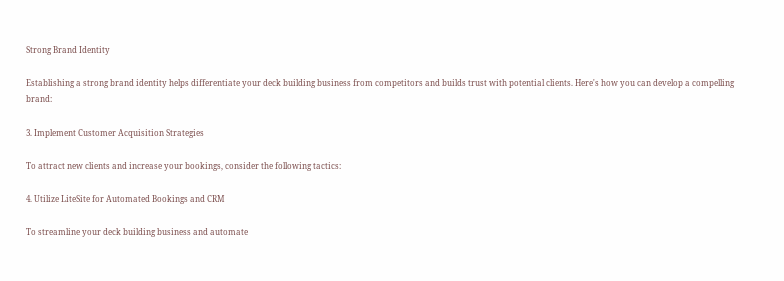Strong Brand Identity

Establishing a strong brand identity helps differentiate your deck building business from competitors and builds trust with potential clients. Here's how you can develop a compelling brand:

3. Implement Customer Acquisition Strategies

To attract new clients and increase your bookings, consider the following tactics:

4. Utilize LiteSite for Automated Bookings and CRM

To streamline your deck building business and automate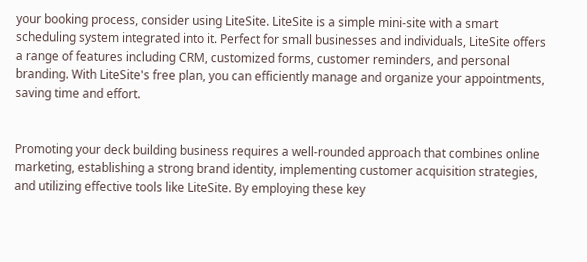your booking process, consider using LiteSite. LiteSite is a simple mini-site with a smart scheduling system integrated into it. Perfect for small businesses and individuals, LiteSite offers a range of features including CRM, customized forms, customer reminders, and personal branding. With LiteSite's free plan, you can efficiently manage and organize your appointments, saving time and effort.


Promoting your deck building business requires a well-rounded approach that combines online marketing, establishing a strong brand identity, implementing customer acquisition strategies, and utilizing effective tools like LiteSite. By employing these key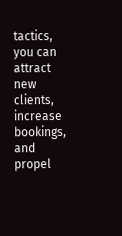tactics, you can attract new clients, increase bookings, and propel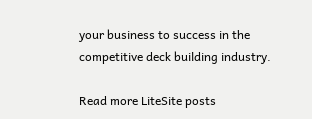your business to success in the competitive deck building industry.

Read more LiteSite posts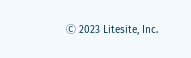Ⓒ 2023 Litesite, Inc.